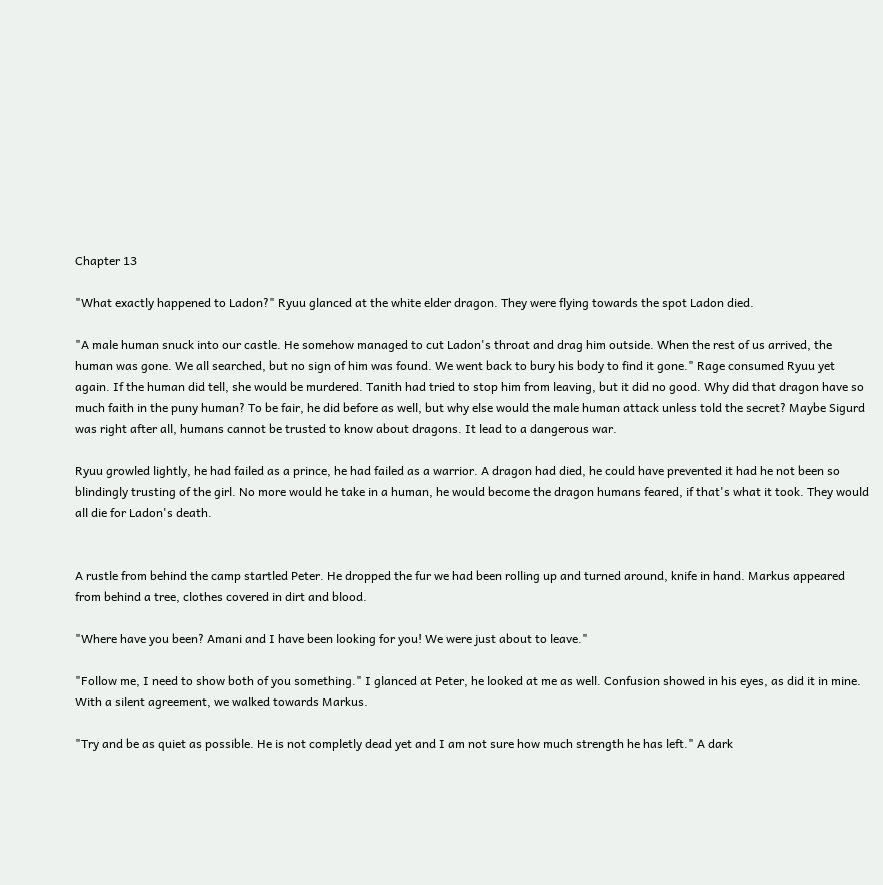Chapter 13

"What exactly happened to Ladon?" Ryuu glanced at the white elder dragon. They were flying towards the spot Ladon died.

"A male human snuck into our castle. He somehow managed to cut Ladon's throat and drag him outside. When the rest of us arrived, the human was gone. We all searched, but no sign of him was found. We went back to bury his body to find it gone." Rage consumed Ryuu yet again. If the human did tell, she would be murdered. Tanith had tried to stop him from leaving, but it did no good. Why did that dragon have so much faith in the puny human? To be fair, he did before as well, but why else would the male human attack unless told the secret? Maybe Sigurd was right after all, humans cannot be trusted to know about dragons. It lead to a dangerous war.

Ryuu growled lightly, he had failed as a prince, he had failed as a warrior. A dragon had died, he could have prevented it had he not been so blindingly trusting of the girl. No more would he take in a human, he would become the dragon humans feared, if that's what it took. They would all die for Ladon's death.


A rustle from behind the camp startled Peter. He dropped the fur we had been rolling up and turned around, knife in hand. Markus appeared from behind a tree, clothes covered in dirt and blood.

"Where have you been? Amani and I have been looking for you! We were just about to leave."

"Follow me, I need to show both of you something." I glanced at Peter, he looked at me as well. Confusion showed in his eyes, as did it in mine. With a silent agreement, we walked towards Markus.

"Try and be as quiet as possible. He is not completly dead yet and I am not sure how much strength he has left." A dark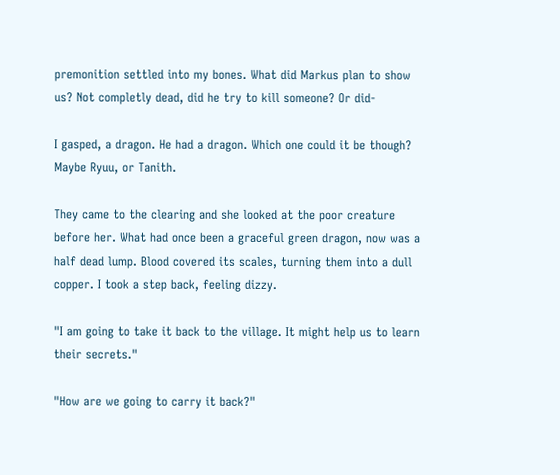premonition settled into my bones. What did Markus plan to show us? Not completly dead, did he try to kill someone? Or did-

I gasped, a dragon. He had a dragon. Which one could it be though? Maybe Ryuu, or Tanith.

They came to the clearing and she looked at the poor creature before her. What had once been a graceful green dragon, now was a half dead lump. Blood covered its scales, turning them into a dull copper. I took a step back, feeling dizzy.

"I am going to take it back to the village. It might help us to learn their secrets."

"How are we going to carry it back?"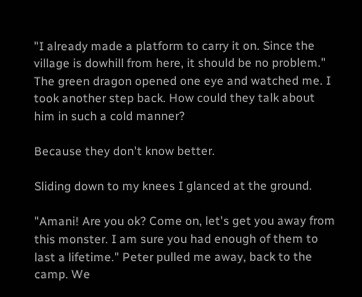"I already made a platform to carry it on. Since the village is dowhill from here, it should be no problem." The green dragon opened one eye and watched me. I took another step back. How could they talk about him in such a cold manner?

Because they don't know better.

Sliding down to my knees I glanced at the ground.

"Amani! Are you ok? Come on, let's get you away from this monster. I am sure you had enough of them to last a lifetime." Peter pulled me away, back to the camp. We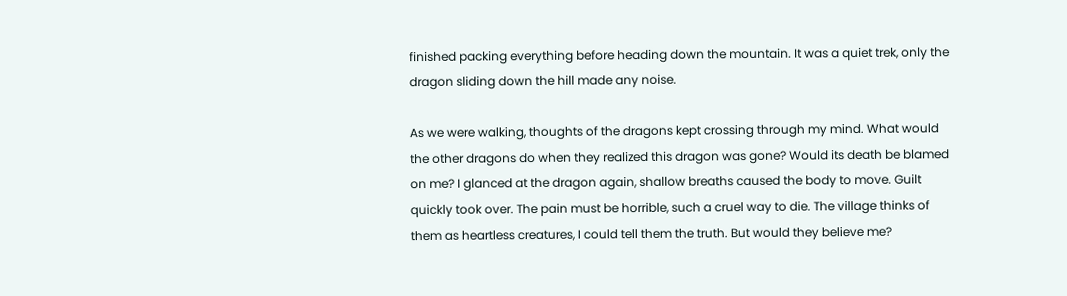finished packing everything before heading down the mountain. It was a quiet trek, only the dragon sliding down the hill made any noise.

As we were walking, thoughts of the dragons kept crossing through my mind. What would the other dragons do when they realized this dragon was gone? Would its death be blamed on me? I glanced at the dragon again, shallow breaths caused the body to move. Guilt quickly took over. The pain must be horrible, such a cruel way to die. The village thinks of them as heartless creatures, I could tell them the truth. But would they believe me?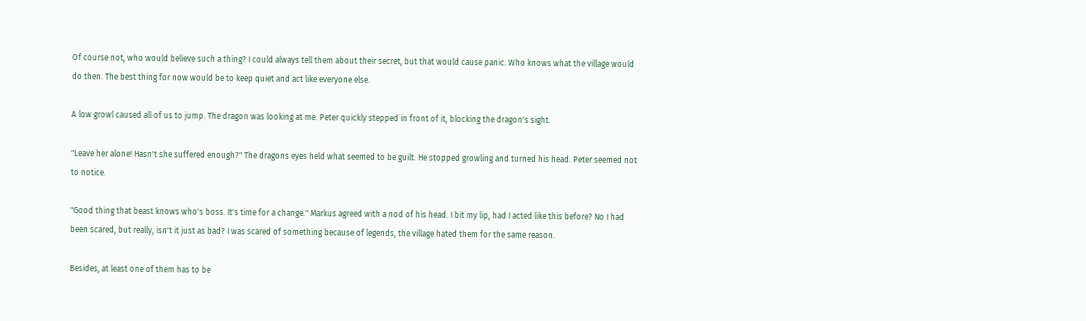Of course not, who would believe such a thing? I could always tell them about their secret, but that would cause panic. Who knows what the village would do then. The best thing for now would be to keep quiet and act like everyone else.

A low growl caused all of us to jump. The dragon was looking at me. Peter quickly stepped in front of it, blocking the dragon's sight.

"Leave her alone! Hasn't she suffered enough?" The dragons eyes held what seemed to be guilt. He stopped growling and turned his head. Peter seemed not to notice.

"Good thing that beast knows who's boss. It's time for a change." Markus agreed with a nod of his head. I bit my lip, had I acted like this before? No I had been scared, but really, isn't it just as bad? I was scared of something because of legends, the village hated them for the same reason.

Besides, at least one of them has to be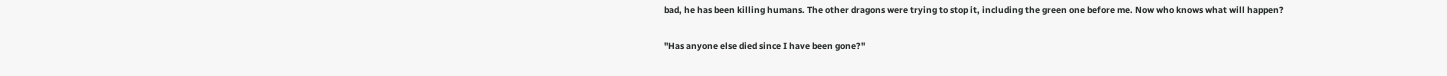bad, he has been killing humans. The other dragons were trying to stop it, including the green one before me. Now who knows what will happen?

"Has anyone else died since I have been gone?"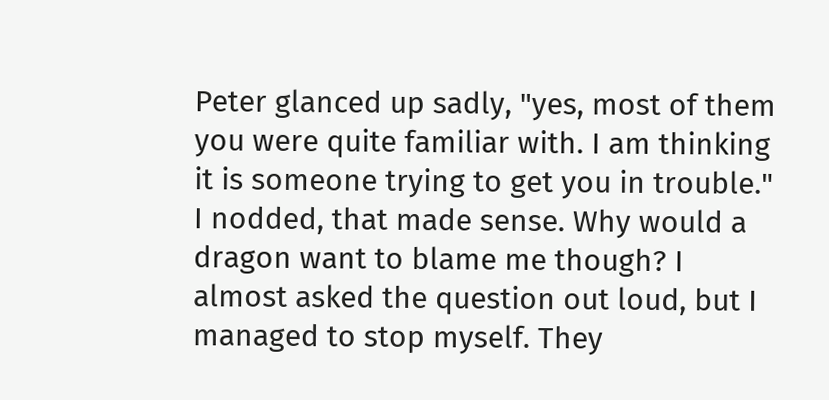Peter glanced up sadly, "yes, most of them you were quite familiar with. I am thinking it is someone trying to get you in trouble." I nodded, that made sense. Why would a dragon want to blame me though? I almost asked the question out loud, but I managed to stop myself. They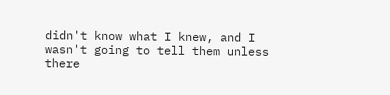didn't know what I knew, and I wasn't going to tell them unless there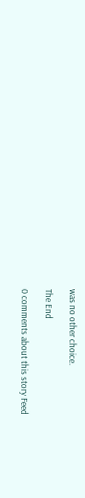was no other choice.

The End

0 comments about this story Feed